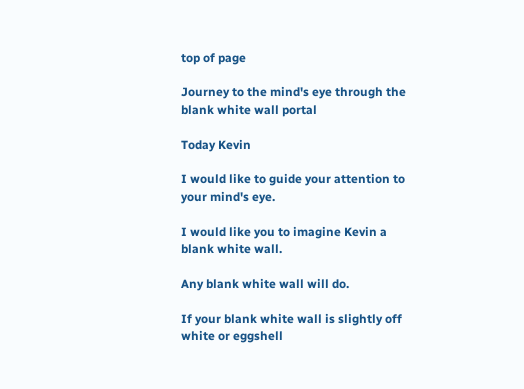top of page

Journey to the mind's eye through the blank white wall portal

Today Kevin

I would like to guide your attention to your mind's eye.

I would like you to imagine Kevin a blank white wall.

Any blank white wall will do.

If your blank white wall is slightly off white or eggshell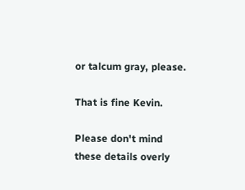or talcum gray, please.

That is fine Kevin.

Please don't mind these details overly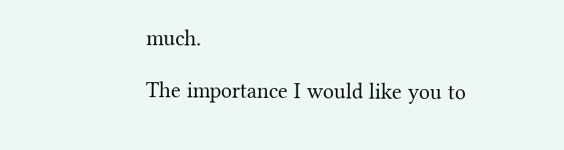much.

The importance I would like you to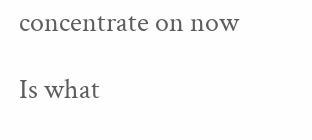concentrate on now

Is what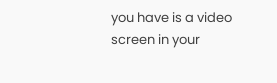you have is a video screen in your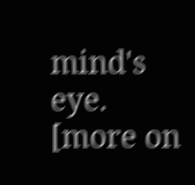mind's eye. [more on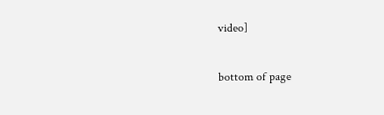video]

bottom of page